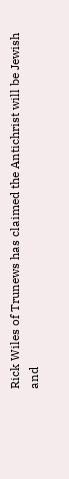Rick Wiles of Trunews has claimed the Antichrist will be Jewish and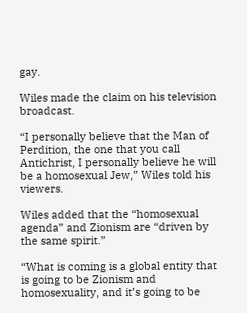gay.

Wiles made the claim on his television broadcast.

“I personally believe that the Man of Perdition, the one that you call Antichrist, I personally believe he will be a homosexual Jew,” Wiles told his viewers.

Wiles added that the “homosexual agenda” and Zionism are “driven by the same spirit.”

“What is coming is a global entity that is going to be Zionism and homosexuality, and it’s going to be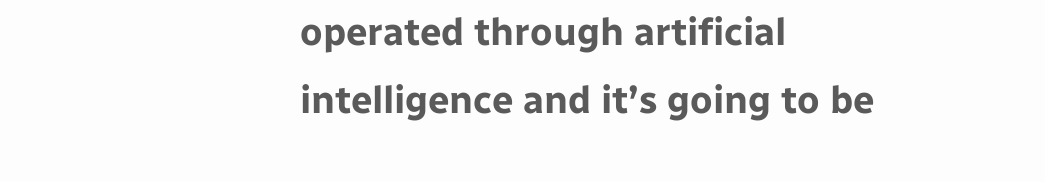operated through artificial intelligence and it’s going to be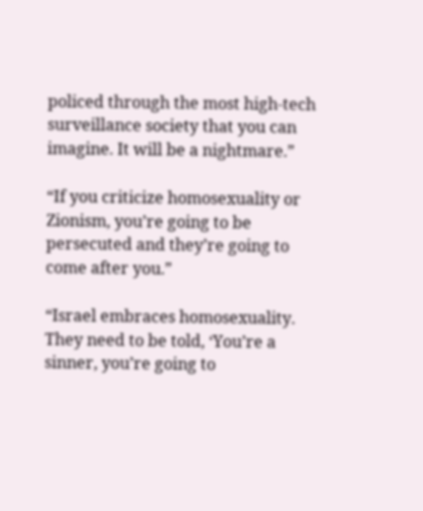policed through the most high-tech surveillance society that you can imagine. It will be a nightmare.”

“If you criticize homosexuality or Zionism, you’re going to be persecuted and they’re going to come after you.”

“Israel embraces homosexuality. They need to be told, ‘You’re a sinner, you’re going to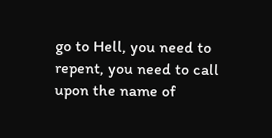go to Hell, you need to repent, you need to call upon the name of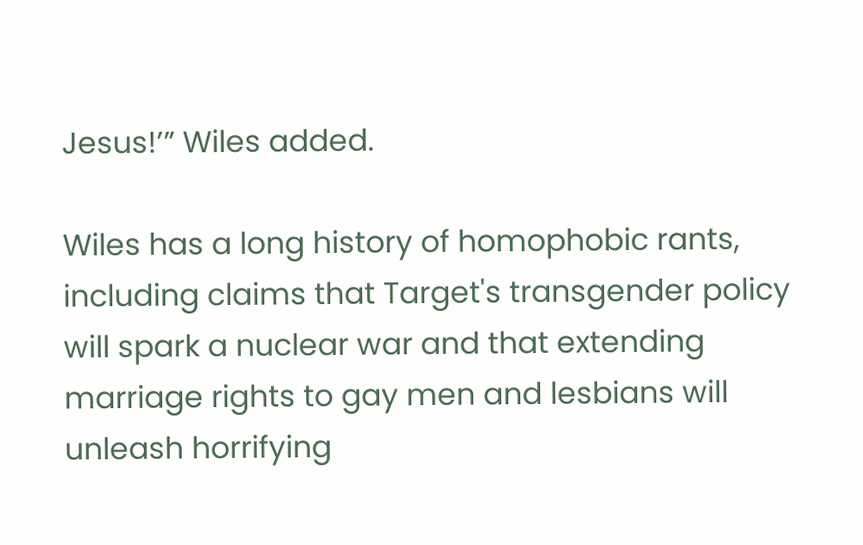Jesus!’” Wiles added.

Wiles has a long history of homophobic rants, including claims that Target's transgender policy will spark a nuclear war and that extending marriage rights to gay men and lesbians will unleash horrifying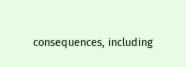consequences, including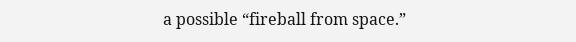a possible “fireball from space.”